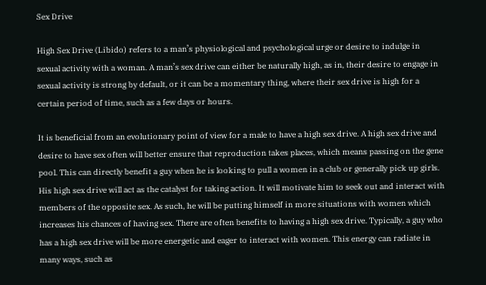Sex Drive

High Sex Drive (Libido) refers to a man’s physiological and psychological urge or desire to indulge in sexual activity with a woman. A man’s sex drive can either be naturally high, as in, their desire to engage in sexual activity is strong by default, or it can be a momentary thing, where their sex drive is high for a certain period of time, such as a few days or hours.

It is beneficial from an evolutionary point of view for a male to have a high sex drive. A high sex drive and desire to have sex often will better ensure that reproduction takes places, which means passing on the gene pool. This can directly benefit a guy when he is looking to pull a women in a club or generally pick up girls. His high sex drive will act as the catalyst for taking action. It will motivate him to seek out and interact with members of the opposite sex. As such, he will be putting himself in more situations with women which increases his chances of having sex. There are often benefits to having a high sex drive. Typically, a guy who has a high sex drive will be more energetic and eager to interact with women. This energy can radiate in many ways, such as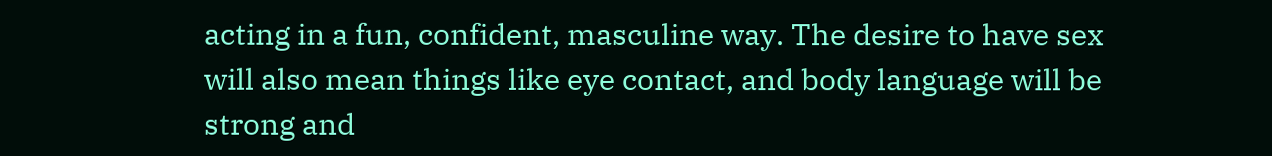acting in a fun, confident, masculine way. The desire to have sex will also mean things like eye contact, and body language will be strong and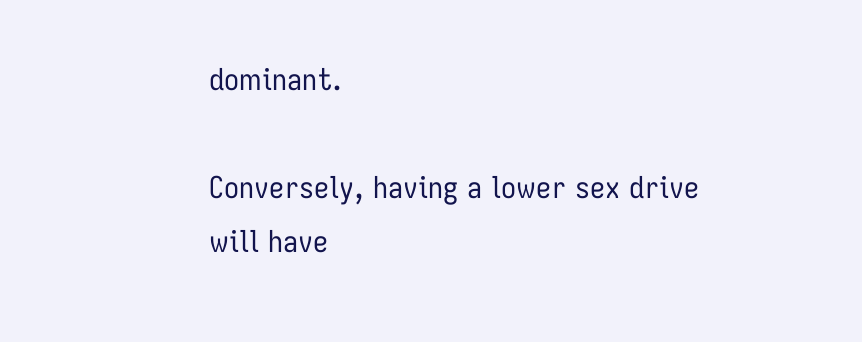dominant.

Conversely, having a lower sex drive will have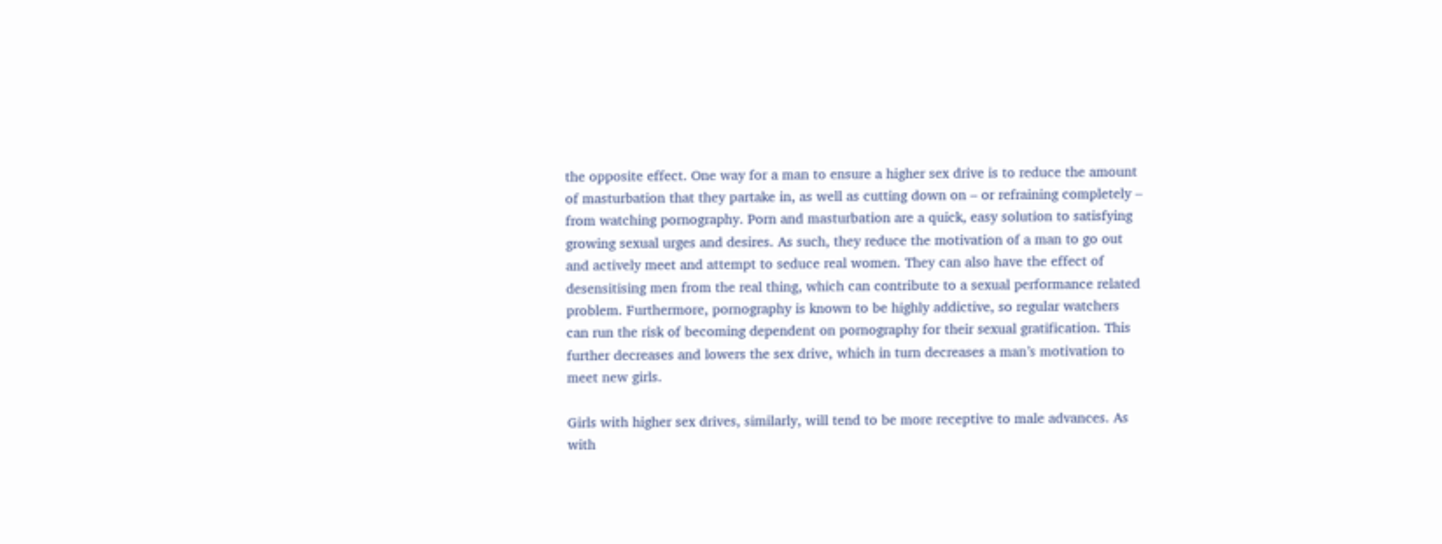the opposite effect. One way for a man to ensure a higher sex drive is to reduce the amount of masturbation that they partake in, as well as cutting down on – or refraining completely – from watching pornography. Porn and masturbation are a quick, easy solution to satisfying growing sexual urges and desires. As such, they reduce the motivation of a man to go out and actively meet and attempt to seduce real women. They can also have the effect of desensitising men from the real thing, which can contribute to a sexual performance related problem. Furthermore, pornography is known to be highly addictive, so regular watchers can run the risk of becoming dependent on pornography for their sexual gratification. This further decreases and lowers the sex drive, which in turn decreases a man’s motivation to meet new girls.

Girls with higher sex drives, similarly, will tend to be more receptive to male advances. As with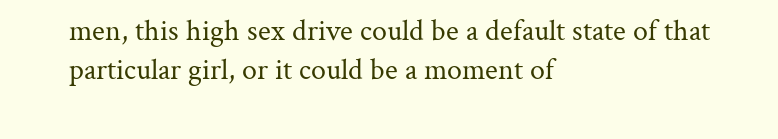men, this high sex drive could be a default state of that particular girl, or it could be a moment of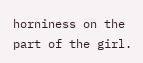horniness on the part of the girl.